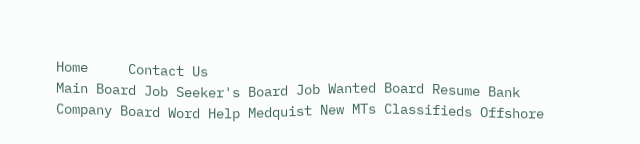Home     Contact Us
Main Board Job Seeker's Board Job Wanted Board Resume Bank Company Board Word Help Medquist New MTs Classifieds Offshore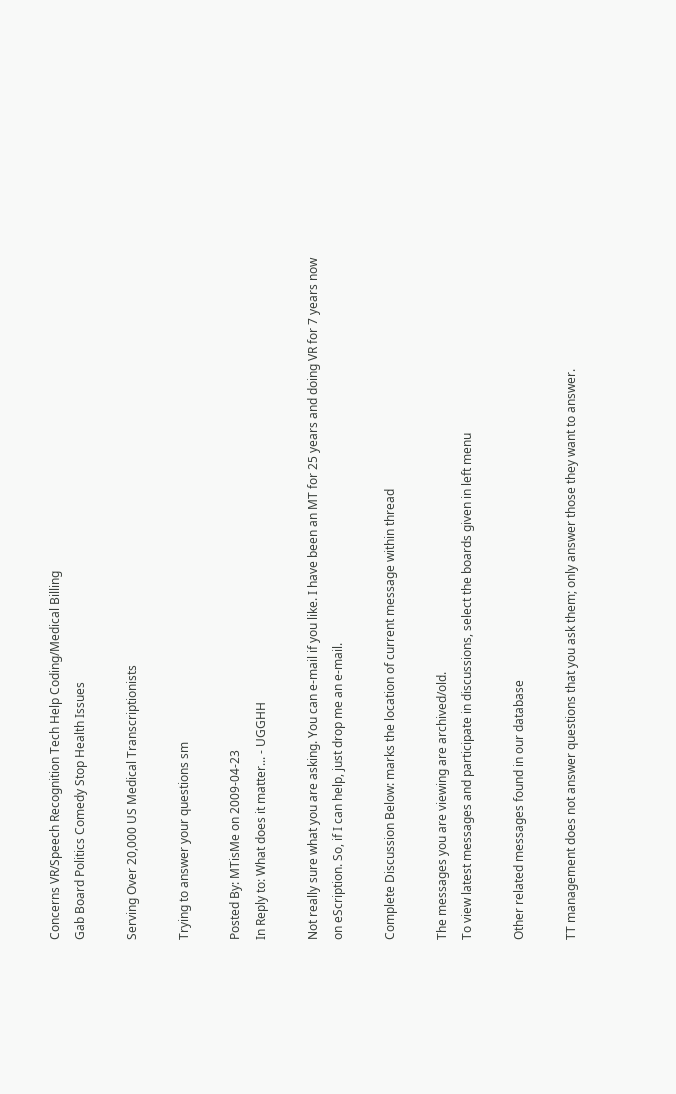Concerns VR/Speech Recognition Tech Help Coding/Medical Billing
Gab Board Politics Comedy Stop Health Issues

Serving Over 20,000 US Medical Transcriptionists

Trying to answer your questions sm

Posted By: MTisMe on 2009-04-23
In Reply to: What does it matter... - UGGHH

Not really sure what you are asking. You can e-mail if you like. I have been an MT for 25 years and doing VR for 7 years now on eScription. So, if I can help, just drop me an e-mail.

Complete Discussion Below: marks the location of current message within thread

The messages you are viewing are archived/old.
To view latest messages and participate in discussions, select the boards given in left menu

Other related messages found in our database

TT management does not answer questions that you ask them; only answer those they want to answer.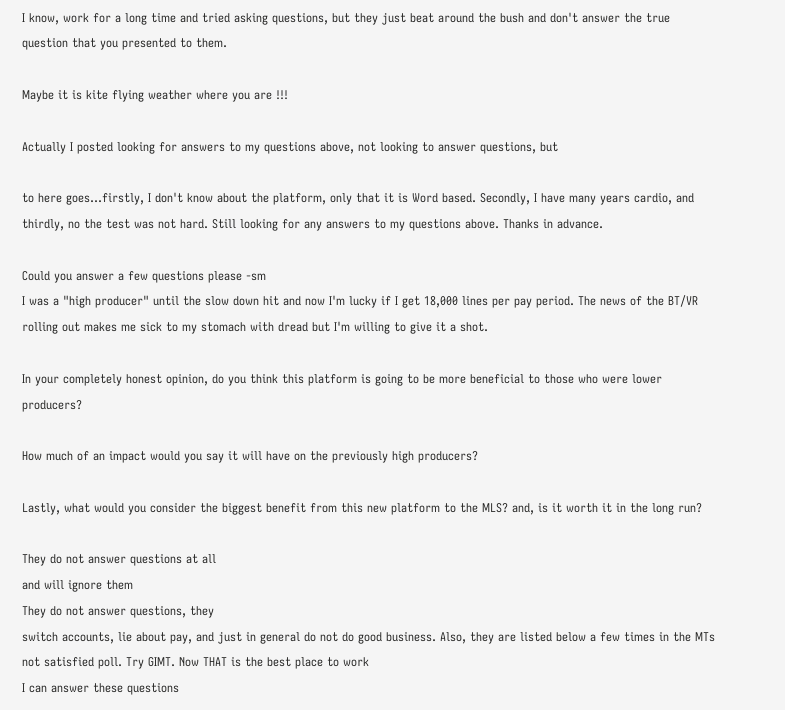I know, work for a long time and tried asking questions, but they just beat around the bush and don't answer the true question that you presented to them.

Maybe it is kite flying weather where you are !!!

Actually I posted looking for answers to my questions above, not looking to answer questions, but

to here goes...firstly, I don't know about the platform, only that it is Word based. Secondly, I have many years cardio, and thirdly, no the test was not hard. Still looking for any answers to my questions above. Thanks in advance.

Could you answer a few questions please -sm
I was a "high producer" until the slow down hit and now I'm lucky if I get 18,000 lines per pay period. The news of the BT/VR rolling out makes me sick to my stomach with dread but I'm willing to give it a shot.

In your completely honest opinion, do you think this platform is going to be more beneficial to those who were lower producers?

How much of an impact would you say it will have on the previously high producers?

Lastly, what would you consider the biggest benefit from this new platform to the MLS? and, is it worth it in the long run?

They do not answer questions at all
and will ignore them
They do not answer questions, they
switch accounts, lie about pay, and just in general do not do good business. Also, they are listed below a few times in the MTs not satisfied poll. Try GIMT. Now THAT is the best place to work
I can answer these questions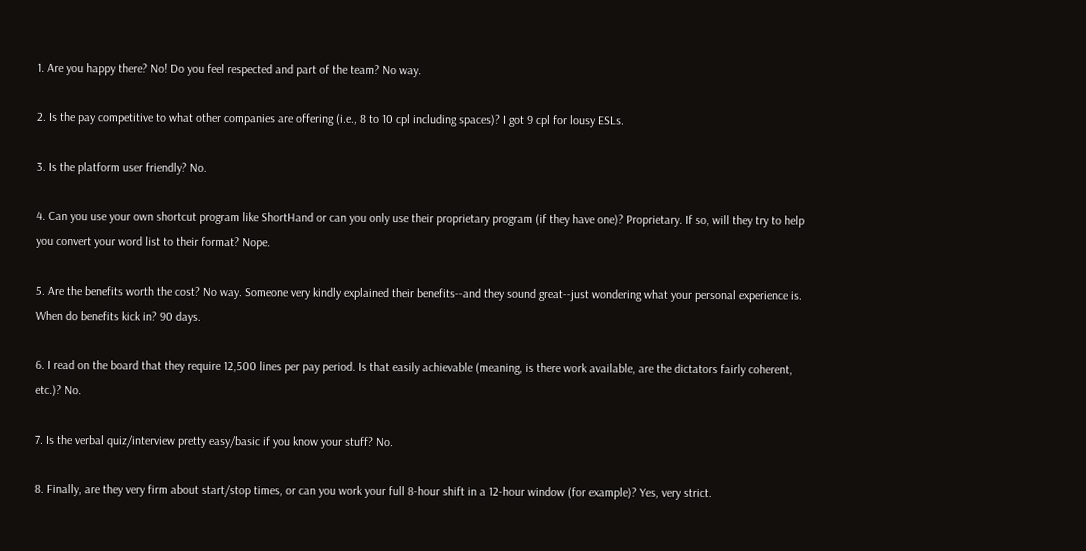1. Are you happy there? No! Do you feel respected and part of the team? No way.

2. Is the pay competitive to what other companies are offering (i.e., 8 to 10 cpl including spaces)? I got 9 cpl for lousy ESLs.

3. Is the platform user friendly? No.

4. Can you use your own shortcut program like ShortHand or can you only use their proprietary program (if they have one)? Proprietary. If so, will they try to help you convert your word list to their format? Nope.

5. Are the benefits worth the cost? No way. Someone very kindly explained their benefits--and they sound great--just wondering what your personal experience is. When do benefits kick in? 90 days.

6. I read on the board that they require 12,500 lines per pay period. Is that easily achievable (meaning, is there work available, are the dictators fairly coherent, etc.)? No.

7. Is the verbal quiz/interview pretty easy/basic if you know your stuff? No.

8. Finally, are they very firm about start/stop times, or can you work your full 8-hour shift in a 12-hour window (for example)? Yes, very strict.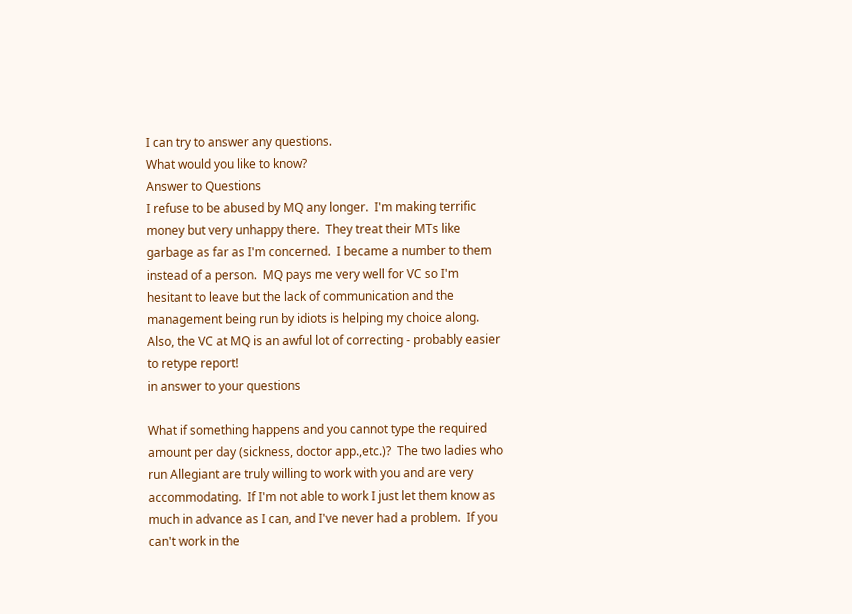I can try to answer any questions.
What would you like to know?
Answer to Questions
I refuse to be abused by MQ any longer.  I'm making terrific money but very unhappy there.  They treat their MTs like garbage as far as I'm concerned.  I became a number to them instead of a person.  MQ pays me very well for VC so I'm hesitant to leave but the lack of communication and the management being run by idiots is helping my choice along.  Also, the VC at MQ is an awful lot of correcting - probably easier to retype report!
in answer to your questions

What if something happens and you cannot type the required amount per day (sickness, doctor app.,etc.)?  The two ladies who run Allegiant are truly willing to work with you and are very accommodating.  If I'm not able to work I just let them know as much in advance as I can, and I've never had a problem.  If you can't work in the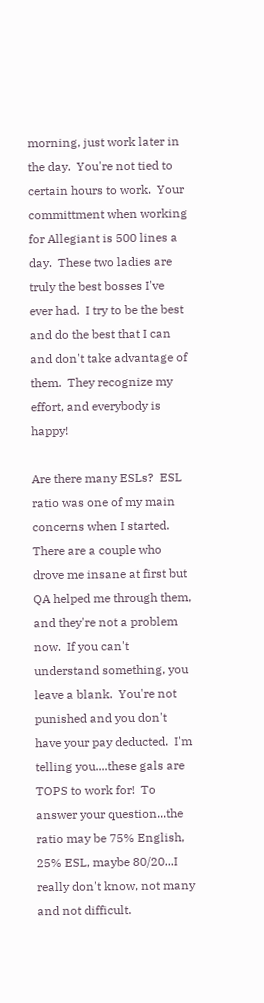morning, just work later in the day.  You're not tied to certain hours to work.  Your committment when working for Allegiant is 500 lines a day.  These two ladies are truly the best bosses I've ever had.  I try to be the best and do the best that I can and don't take advantage of them.  They recognize my effort, and everybody is happy!

Are there many ESLs?  ESL ratio was one of my main concerns when I started.  There are a couple who drove me insane at first but QA helped me through them, and they're not a problem now.  If you can't understand something, you leave a blank.  You're not punished and you don't have your pay deducted.  I'm telling you....these gals are TOPS to work for!  To answer your question...the ratio may be 75% English, 25% ESL, maybe 80/20...I really don't know, not many and not difficult.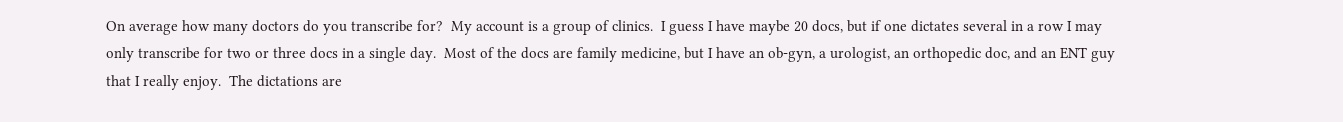On average how many doctors do you transcribe for?  My account is a group of clinics.  I guess I have maybe 20 docs, but if one dictates several in a row I may only transcribe for two or three docs in a single day.  Most of the docs are family medicine, but I have an ob-gyn, a urologist, an orthopedic doc, and an ENT guy that I really enjoy.  The dictations are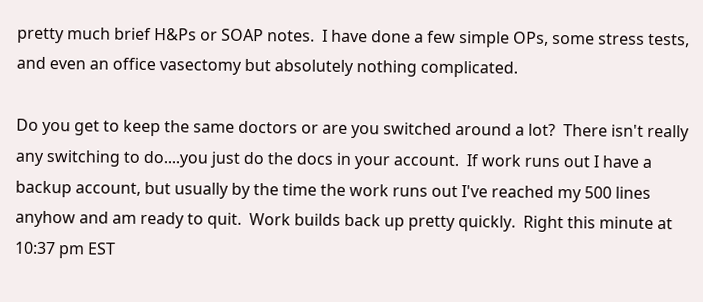pretty much brief H&Ps or SOAP notes.  I have done a few simple OPs, some stress tests, and even an office vasectomy but absolutely nothing complicated.

Do you get to keep the same doctors or are you switched around a lot?  There isn't really any switching to do....you just do the docs in your account.  If work runs out I have a backup account, but usually by the time the work runs out I've reached my 500 lines anyhow and am ready to quit.  Work builds back up pretty quickly.  Right this minute at 10:37 pm EST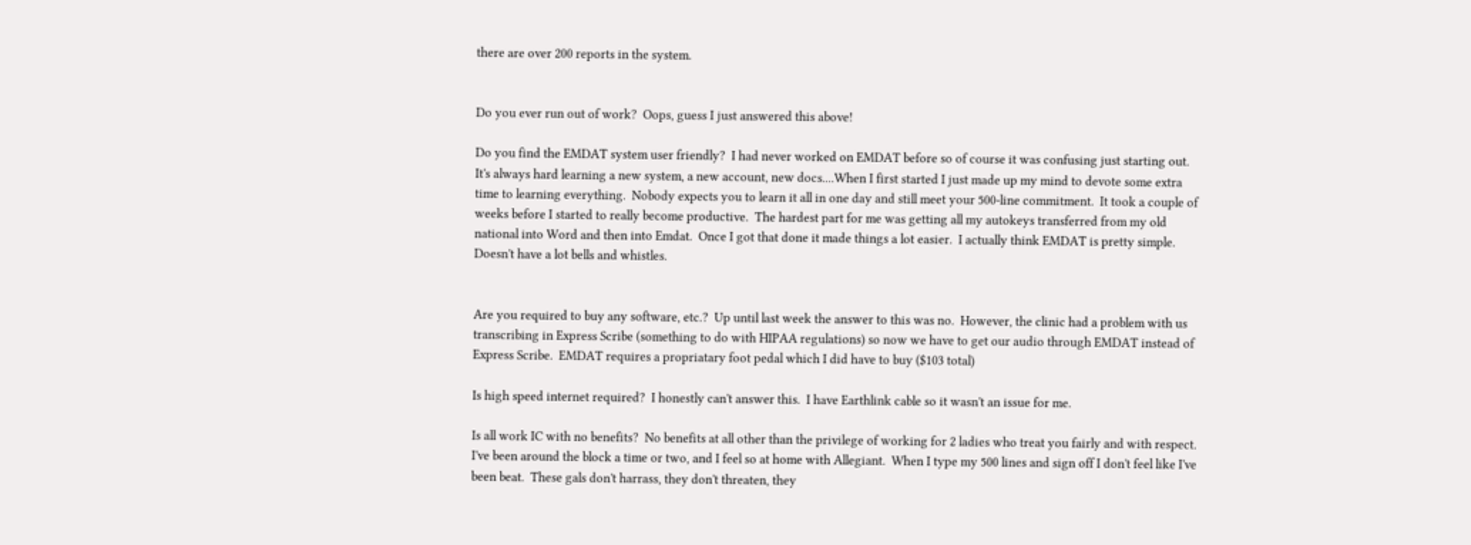there are over 200 reports in the system.


Do you ever run out of work?  Oops, guess I just answered this above!

Do you find the EMDAT system user friendly?  I had never worked on EMDAT before so of course it was confusing just starting out.  It's always hard learning a new system, a new account, new docs....When I first started I just made up my mind to devote some extra time to learning everything.  Nobody expects you to learn it all in one day and still meet your 500-line commitment.  It took a couple of weeks before I started to really become productive.  The hardest part for me was getting all my autokeys transferred from my old national into Word and then into Emdat.  Once I got that done it made things a lot easier.  I actually think EMDAT is pretty simple.  Doesn't have a lot bells and whistles.


Are you required to buy any software, etc.?  Up until last week the answer to this was no.  However, the clinic had a problem with us transcribing in Express Scribe (something to do with HIPAA regulations) so now we have to get our audio through EMDAT instead of Express Scribe.  EMDAT requires a propriatary foot pedal which I did have to buy ($103 total)

Is high speed internet required?  I honestly can't answer this.  I have Earthlink cable so it wasn't an issue for me.

Is all work IC with no benefits?  No benefits at all other than the privilege of working for 2 ladies who treat you fairly and with respect.  I've been around the block a time or two, and I feel so at home with Allegiant.  When I type my 500 lines and sign off I don't feel like I've been beat.  These gals don't harrass, they don't threaten, they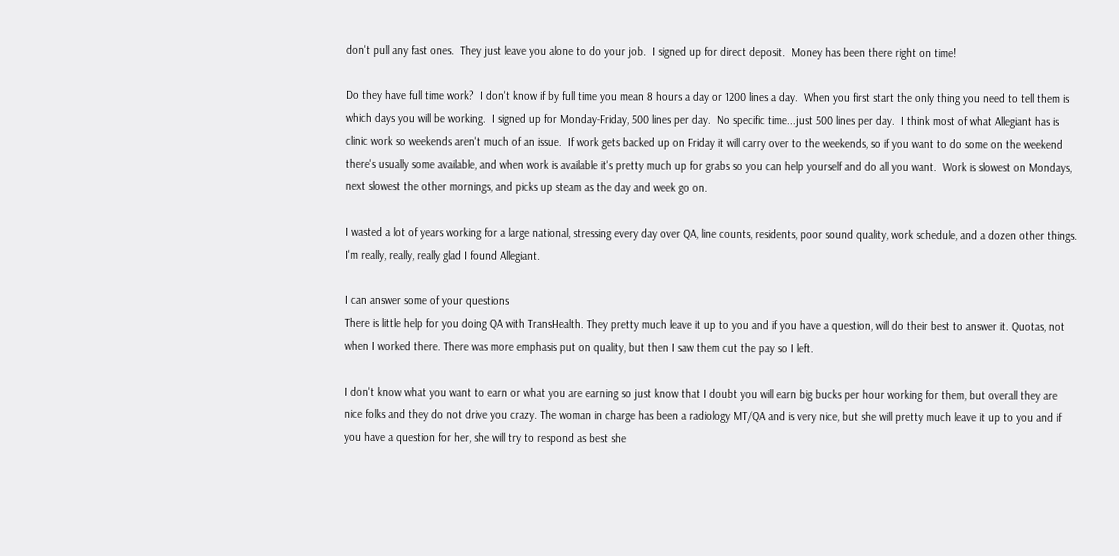don't pull any fast ones.  They just leave you alone to do your job.  I signed up for direct deposit.  Money has been there right on time!

Do they have full time work?  I don't know if by full time you mean 8 hours a day or 1200 lines a day.  When you first start the only thing you need to tell them is which days you will be working.  I signed up for Monday-Friday, 500 lines per day.  No specific time...just 500 lines per day.  I think most of what Allegiant has is clinic work so weekends aren't much of an issue.  If work gets backed up on Friday it will carry over to the weekends, so if you want to do some on the weekend there's usually some available, and when work is available it's pretty much up for grabs so you can help yourself and do all you want.  Work is slowest on Mondays, next slowest the other mornings, and picks up steam as the day and week go on.

I wasted a lot of years working for a large national, stressing every day over QA, line counts, residents, poor sound quality, work schedule, and a dozen other things.  I'm really, really, really glad I found Allegiant.

I can answer some of your questions
There is little help for you doing QA with TransHealth. They pretty much leave it up to you and if you have a question, will do their best to answer it. Quotas, not when I worked there. There was more emphasis put on quality, but then I saw them cut the pay so I left.

I don't know what you want to earn or what you are earning so just know that I doubt you will earn big bucks per hour working for them, but overall they are nice folks and they do not drive you crazy. The woman in charge has been a radiology MT/QA and is very nice, but she will pretty much leave it up to you and if you have a question for her, she will try to respond as best she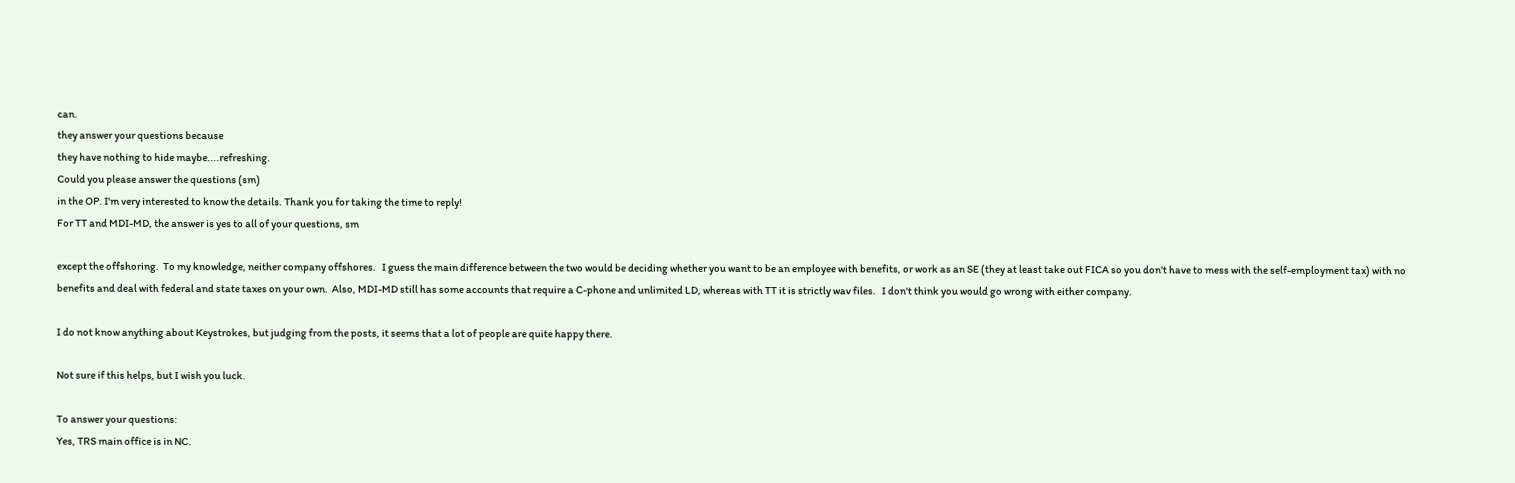can.
they answer your questions because
they have nothing to hide maybe....refreshing.
Could you please answer the questions (sm)
in the OP. I'm very interested to know the details. Thank you for taking the time to reply!
For TT and MDI-MD, the answer is yes to all of your questions, sm

except the offshoring.  To my knowledge, neither company offshores.   I guess the main difference between the two would be deciding whether you want to be an employee with benefits, or work as an SE (they at least take out FICA so you don't have to mess with the self-employment tax) with no benefits and deal with federal and state taxes on your own.  Also, MDI-MD still has some accounts that require a C-phone and unlimited LD, whereas with TT it is strictly wav files.   I don't think you would go wrong with either company.

I do not know anything about Keystrokes, but judging from the posts, it seems that a lot of people are quite happy there.

Not sure if this helps, but I wish you luck.

To answer your questions:
Yes, TRS main office is in NC.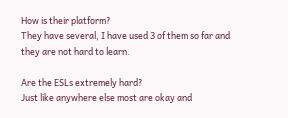How is their platform?
They have several, I have used 3 of them so far and they are not hard to learn.

Are the ESLs extremely hard?
Just like anywhere else most are okay and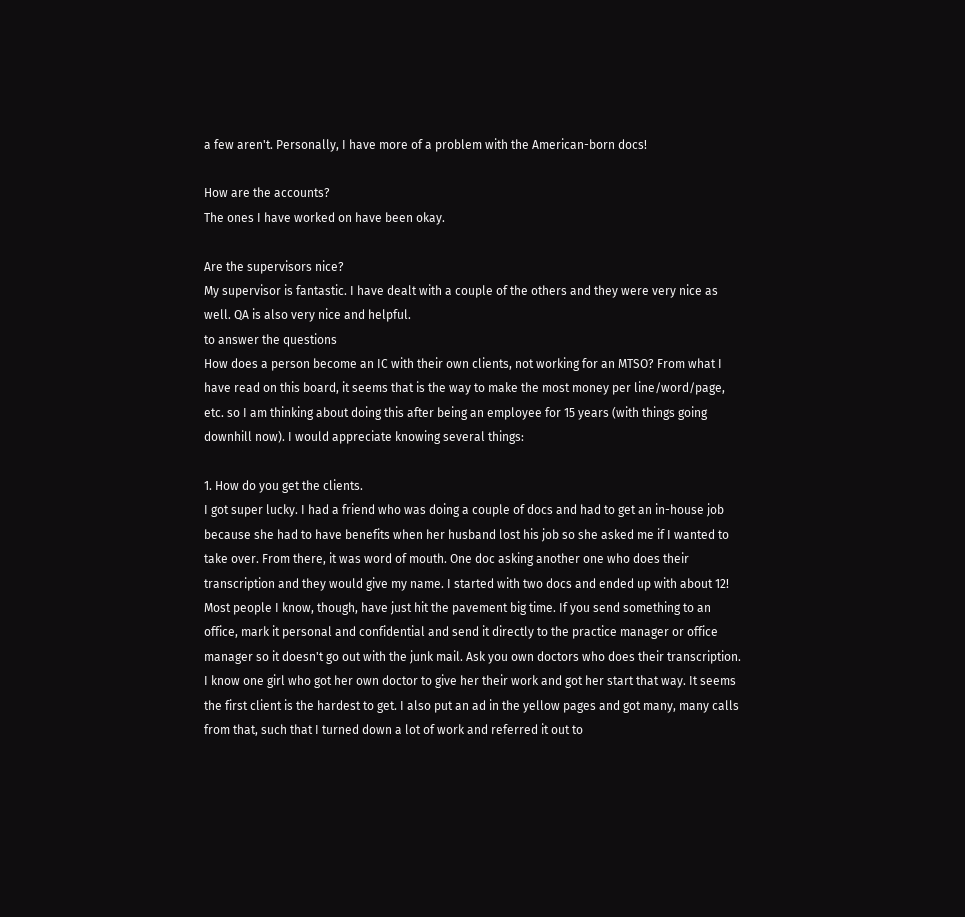a few aren't. Personally, I have more of a problem with the American-born docs!

How are the accounts?
The ones I have worked on have been okay.

Are the supervisors nice?
My supervisor is fantastic. I have dealt with a couple of the others and they were very nice as well. QA is also very nice and helpful.
to answer the questions
How does a person become an IC with their own clients, not working for an MTSO? From what I have read on this board, it seems that is the way to make the most money per line/word/page, etc. so I am thinking about doing this after being an employee for 15 years (with things going downhill now). I would appreciate knowing several things:

1. How do you get the clients.
I got super lucky. I had a friend who was doing a couple of docs and had to get an in-house job because she had to have benefits when her husband lost his job so she asked me if I wanted to take over. From there, it was word of mouth. One doc asking another one who does their transcription and they would give my name. I started with two docs and ended up with about 12! Most people I know, though, have just hit the pavement big time. If you send something to an office, mark it personal and confidential and send it directly to the practice manager or office manager so it doesn't go out with the junk mail. Ask you own doctors who does their transcription. I know one girl who got her own doctor to give her their work and got her start that way. It seems the first client is the hardest to get. I also put an ad in the yellow pages and got many, many calls from that, such that I turned down a lot of work and referred it out to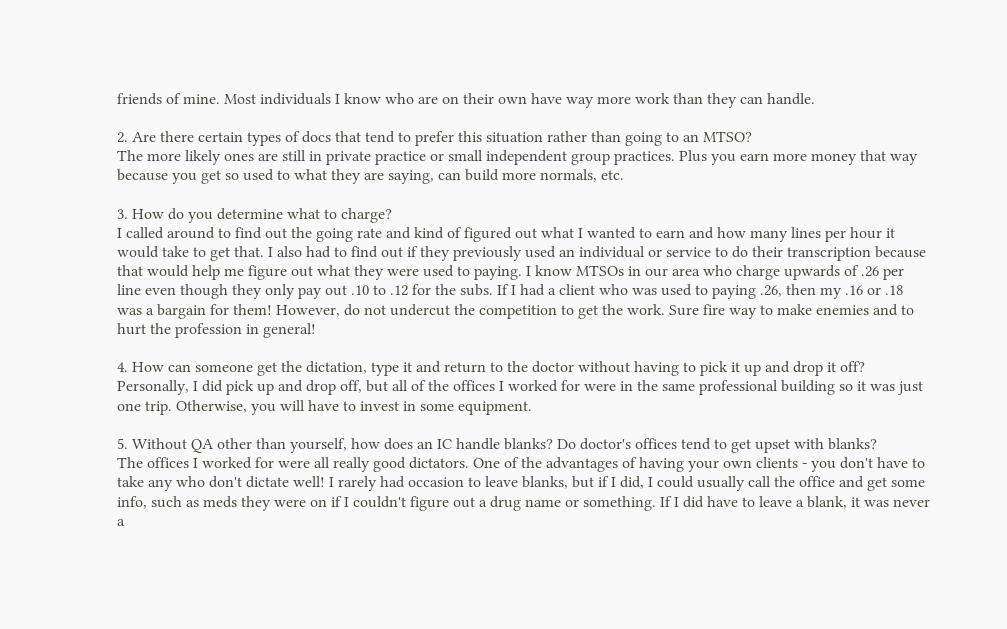friends of mine. Most individuals I know who are on their own have way more work than they can handle.

2. Are there certain types of docs that tend to prefer this situation rather than going to an MTSO?
The more likely ones are still in private practice or small independent group practices. Plus you earn more money that way because you get so used to what they are saying, can build more normals, etc.

3. How do you determine what to charge?
I called around to find out the going rate and kind of figured out what I wanted to earn and how many lines per hour it would take to get that. I also had to find out if they previously used an individual or service to do their transcription because that would help me figure out what they were used to paying. I know MTSOs in our area who charge upwards of .26 per line even though they only pay out .10 to .12 for the subs. If I had a client who was used to paying .26, then my .16 or .18 was a bargain for them! However, do not undercut the competition to get the work. Sure fire way to make enemies and to hurt the profession in general!

4. How can someone get the dictation, type it and return to the doctor without having to pick it up and drop it off?
Personally, I did pick up and drop off, but all of the offices I worked for were in the same professional building so it was just one trip. Otherwise, you will have to invest in some equipment.

5. Without QA other than yourself, how does an IC handle blanks? Do doctor's offices tend to get upset with blanks?
The offices I worked for were all really good dictators. One of the advantages of having your own clients - you don't have to take any who don't dictate well! I rarely had occasion to leave blanks, but if I did, I could usually call the office and get some info, such as meds they were on if I couldn't figure out a drug name or something. If I did have to leave a blank, it was never a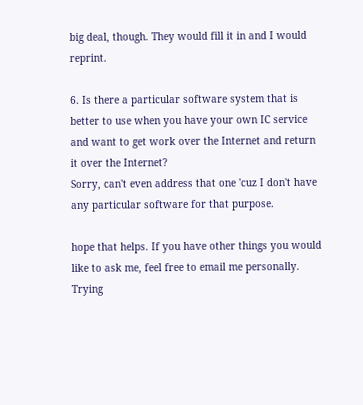big deal, though. They would fill it in and I would reprint.

6. Is there a particular software system that is better to use when you have your own IC service and want to get work over the Internet and return it over the Internet?
Sorry, can't even address that one 'cuz I don't have any particular software for that purpose.

hope that helps. If you have other things you would like to ask me, feel free to email me personally.
Trying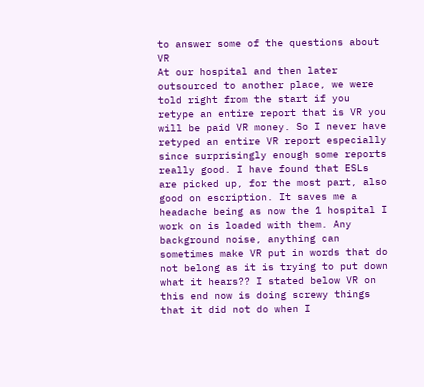to answer some of the questions about VR
At our hospital and then later outsourced to another place, we were told right from the start if you retype an entire report that is VR you will be paid VR money. So I never have retyped an entire VR report especially since surprisingly enough some reports really good. I have found that ESLs are picked up, for the most part, also good on escription. It saves me a headache being as now the 1 hospital I work on is loaded with them. Any background noise, anything can sometimes make VR put in words that do not belong as it is trying to put down what it hears?? I stated below VR on this end now is doing screwy things that it did not do when I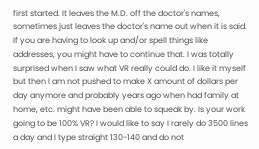first started. It leaves the M.D. off the doctor's names, sometimes just leaves the doctor's name out when it is said. If you are having to look up and/or spell things like addresses, you might have to continue that. I was totally surprised when I saw what VR really could do. I like it myself but then I am not pushed to make X amount of dollars per day anymore and probably years ago when had family at home, etc. might have been able to squeak by. Is your work going to be 100% VR? I would like to say I rarely do 3500 lines a day and I type straight 130-140 and do not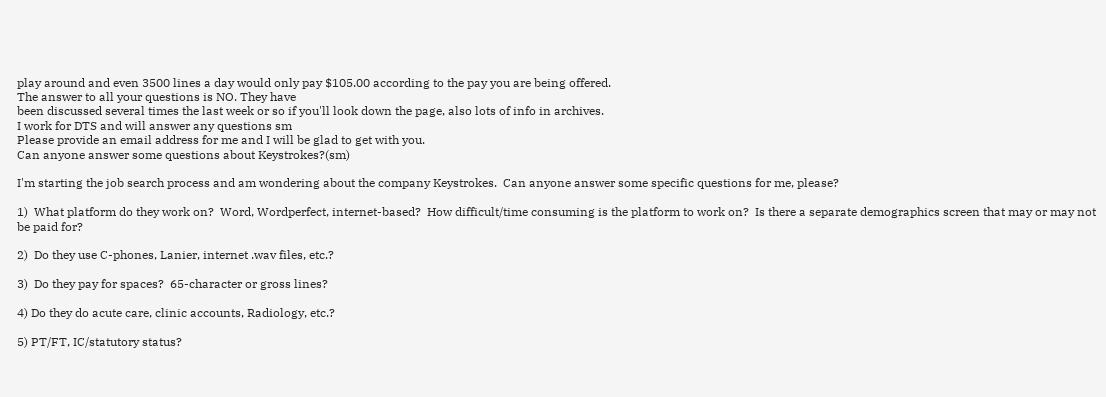play around and even 3500 lines a day would only pay $105.00 according to the pay you are being offered.
The answer to all your questions is NO. They have
been discussed several times the last week or so if you'll look down the page, also lots of info in archives.
I work for DTS and will answer any questions sm
Please provide an email address for me and I will be glad to get with you.
Can anyone answer some questions about Keystrokes?(sm)

I'm starting the job search process and am wondering about the company Keystrokes.  Can anyone answer some specific questions for me, please?

1)  What platform do they work on?  Word, Wordperfect, internet-based?  How difficult/time consuming is the platform to work on?  Is there a separate demographics screen that may or may not be paid for?

2)  Do they use C-phones, Lanier, internet .wav files, etc.?

3)  Do they pay for spaces?  65-character or gross lines?

4) Do they do acute care, clinic accounts, Radiology, etc.?

5) PT/FT, IC/statutory status?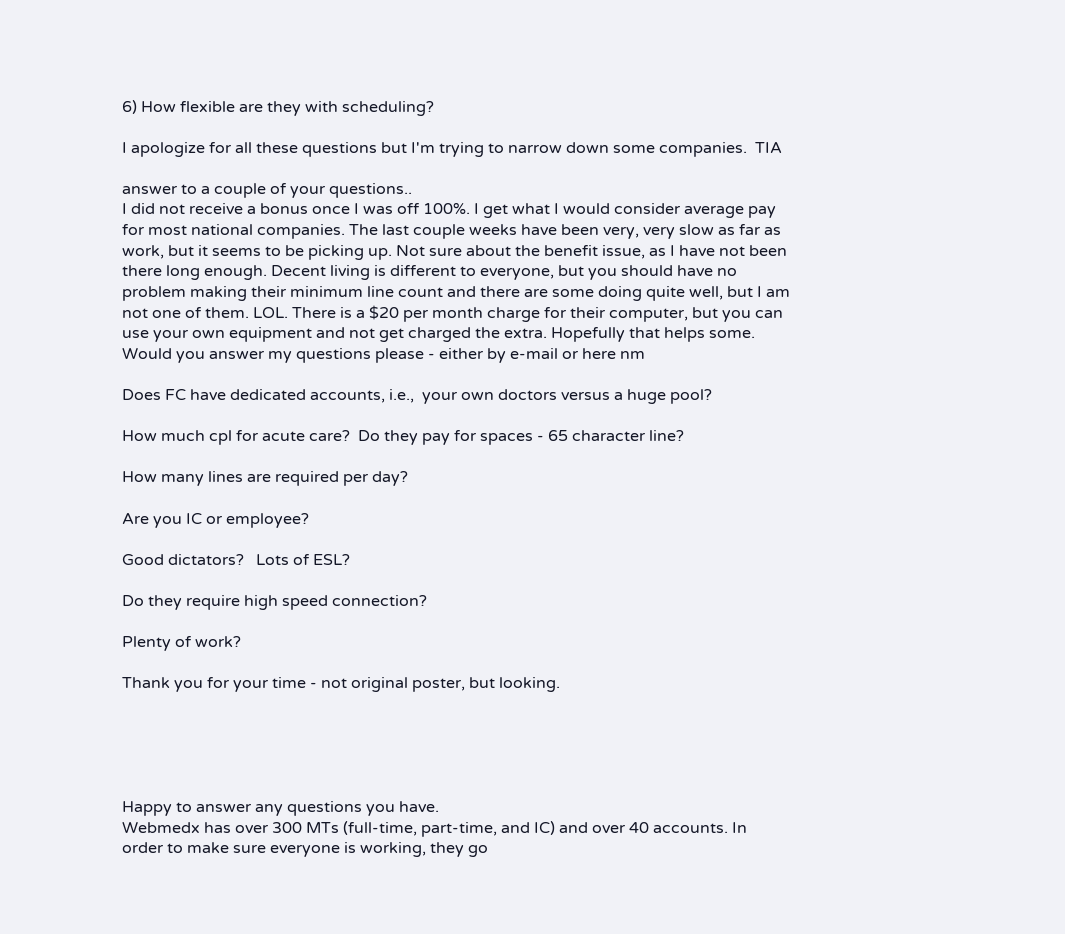6) How flexible are they with scheduling?

I apologize for all these questions but I'm trying to narrow down some companies.  TIA

answer to a couple of your questions..
I did not receive a bonus once I was off 100%. I get what I would consider average pay for most national companies. The last couple weeks have been very, very slow as far as work, but it seems to be picking up. Not sure about the benefit issue, as I have not been there long enough. Decent living is different to everyone, but you should have no problem making their minimum line count and there are some doing quite well, but I am not one of them. LOL. There is a $20 per month charge for their computer, but you can use your own equipment and not get charged the extra. Hopefully that helps some.
Would you answer my questions please - either by e-mail or here nm

Does FC have dedicated accounts, i.e.,  your own doctors versus a huge pool?

How much cpl for acute care?  Do they pay for spaces - 65 character line?

How many lines are required per day?

Are you IC or employee?

Good dictators?   Lots of ESL?

Do they require high speed connection?

Plenty of work?

Thank you for your time - not original poster, but looking.





Happy to answer any questions you have.
Webmedx has over 300 MTs (full-time, part-time, and IC) and over 40 accounts. In order to make sure everyone is working, they go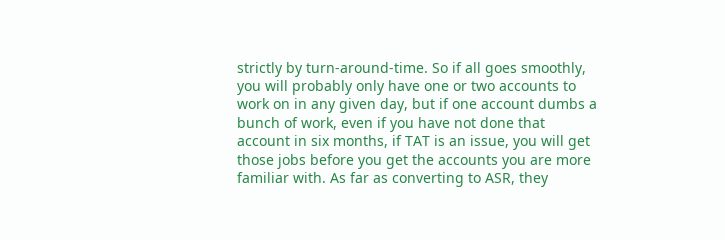strictly by turn-around-time. So if all goes smoothly, you will probably only have one or two accounts to work on in any given day, but if one account dumbs a bunch of work, even if you have not done that account in six months, if TAT is an issue, you will get those jobs before you get the accounts you are more familiar with. As far as converting to ASR, they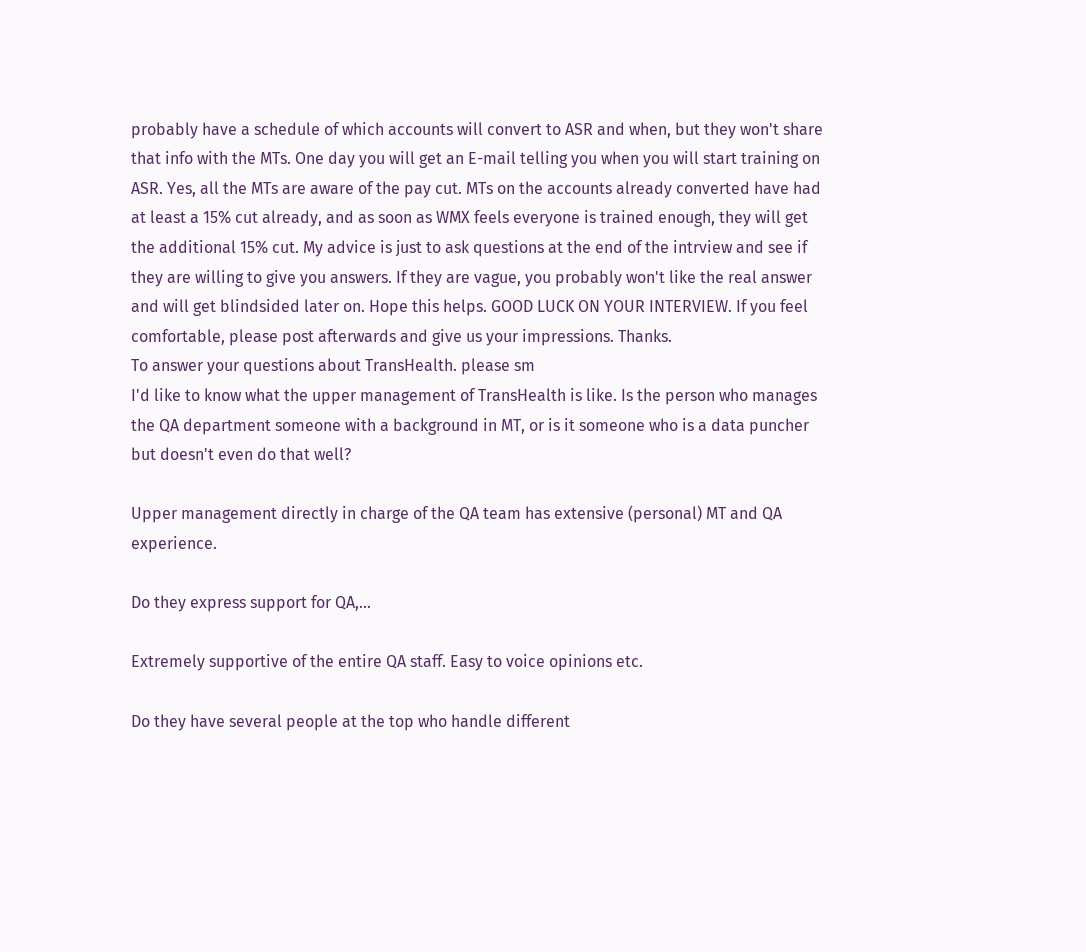probably have a schedule of which accounts will convert to ASR and when, but they won't share that info with the MTs. One day you will get an E-mail telling you when you will start training on ASR. Yes, all the MTs are aware of the pay cut. MTs on the accounts already converted have had at least a 15% cut already, and as soon as WMX feels everyone is trained enough, they will get the additional 15% cut. My advice is just to ask questions at the end of the intrview and see if they are willing to give you answers. If they are vague, you probably won't like the real answer and will get blindsided later on. Hope this helps. GOOD LUCK ON YOUR INTERVIEW. If you feel comfortable, please post afterwards and give us your impressions. Thanks.
To answer your questions about TransHealth. please sm
I'd like to know what the upper management of TransHealth is like. Is the person who manages the QA department someone with a background in MT, or is it someone who is a data puncher but doesn't even do that well?

Upper management directly in charge of the QA team has extensive (personal) MT and QA experience.

Do they express support for QA,...

Extremely supportive of the entire QA staff. Easy to voice opinions etc.

Do they have several people at the top who handle different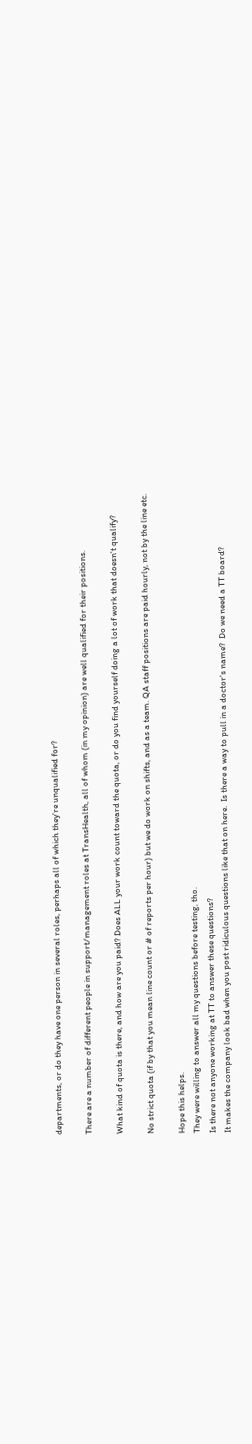departments, or do they have one person in several roles, perhaps all of which they're unqualified for?

There are a number of different people in support/management roles at TransHealth, all of whom (in my opinion) are well qualified for their positions.

What kind of quota is there, and how are you paid? Does ALL your work count toward the quota, or do you find yourself doing a lot of work that doesn't qualify?

No strict quota (if by that you mean line count or # of reports per hour) but we do work on shifts, and as a team. QA staff positions are paid hourly, not by the line etc.

Hope this helps.
They were willing to answer all my questions before testing, tho.
Is there not anyone working at TT to answer these questions?
It makes the company look bad when you post ridiculous questions like that on here.  Is there a way to pull in a doctor's name?  Do we need a TT board?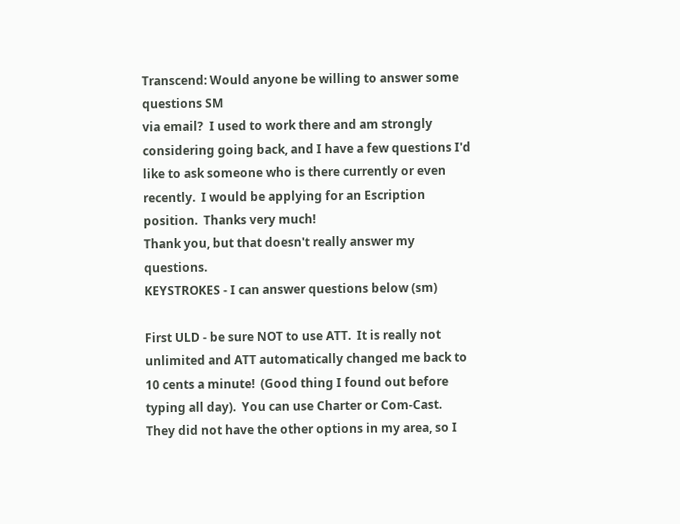Transcend: Would anyone be willing to answer some questions SM
via email?  I used to work there and am strongly considering going back, and I have a few questions I'd like to ask someone who is there currently or even recently.  I would be applying for an Escription position.  Thanks very much!
Thank you, but that doesn't really answer my questions.
KEYSTROKES - I can answer questions below (sm)

First ULD - be sure NOT to use ATT.  It is really not unlimited and ATT automatically changed me back to 10 cents a minute!  (Good thing I found out before typing all day).  You can use Charter or Com-Cast.  They did not have the other options in my area, so I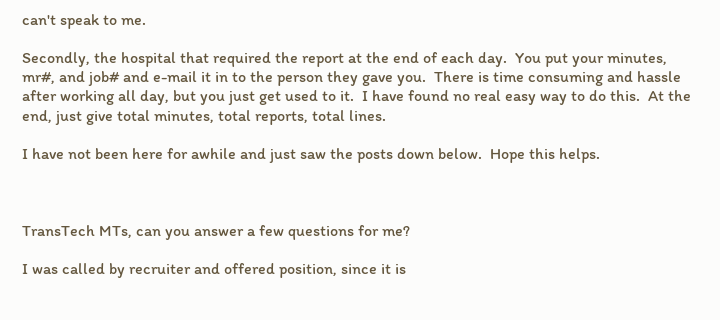can't speak to me.

Secondly, the hospital that required the report at the end of each day.  You put your minutes, mr#, and job# and e-mail it in to the person they gave you.  There is time consuming and hassle after working all day, but you just get used to it.  I have found no real easy way to do this.  At the end, just give total minutes, total reports, total lines.

I have not been here for awhile and just saw the posts down below.  Hope this helps.



TransTech MTs, can you answer a few questions for me?

I was called by recruiter and offered position, since it is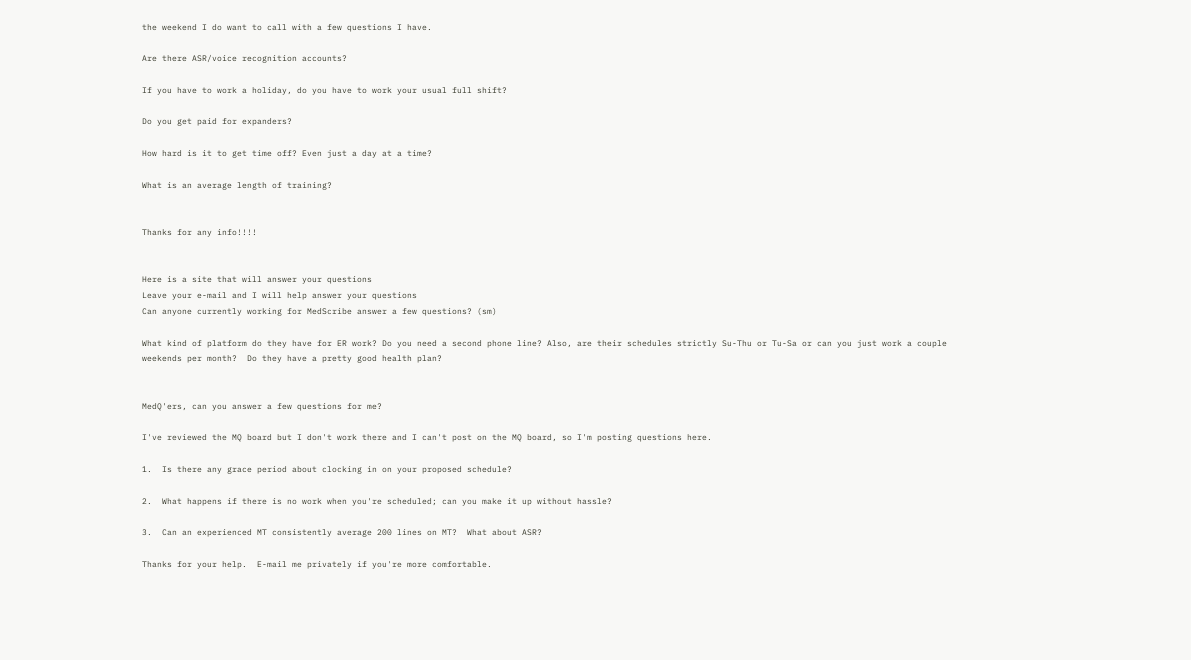the weekend I do want to call with a few questions I have.

Are there ASR/voice recognition accounts?

If you have to work a holiday, do you have to work your usual full shift?

Do you get paid for expanders?

How hard is it to get time off? Even just a day at a time?

What is an average length of training?


Thanks for any info!!!!


Here is a site that will answer your questions
Leave your e-mail and I will help answer your questions
Can anyone currently working for MedScribe answer a few questions? (sm)

What kind of platform do they have for ER work? Do you need a second phone line? Also, are their schedules strictly Su-Thu or Tu-Sa or can you just work a couple weekends per month?  Do they have a pretty good health plan?


MedQ'ers, can you answer a few questions for me?

I've reviewed the MQ board but I don't work there and I can't post on the MQ board, so I'm posting questions here.

1.  Is there any grace period about clocking in on your proposed schedule?

2.  What happens if there is no work when you're scheduled; can you make it up without hassle?

3.  Can an experienced MT consistently average 200 lines on MT?  What about ASR?

Thanks for your help.  E-mail me privately if you're more comfortable.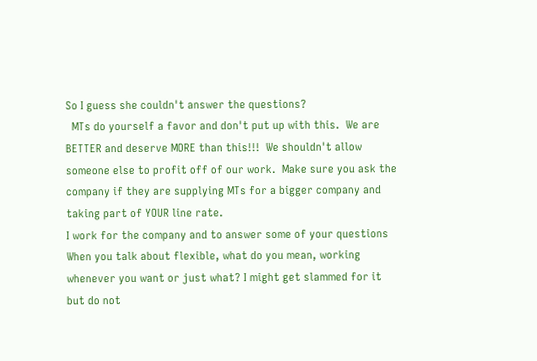So I guess she couldn't answer the questions?
  MTs do yourself a favor and don't put up with this.  We are BETTER and deserve MORE than this!!!  We shouldn't allow someone else to profit off of our work.  Make sure you ask the company if they are supplying MTs for a bigger company and taking part of YOUR line rate.
I work for the company and to answer some of your questions
When you talk about flexible, what do you mean, working whenever you want or just what? I might get slammed for it but do not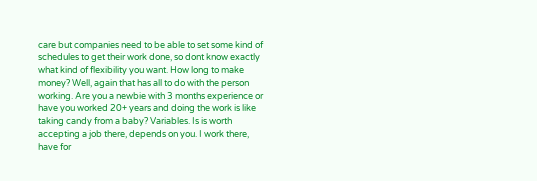care but companies need to be able to set some kind of schedules to get their work done, so dont know exactly what kind of flexibility you want. How long to make money? Well, again that has all to do with the person working. Are you a newbie with 3 months experience or have you worked 20+ years and doing the work is like taking candy from a baby? Variables. Is is worth accepting a job there, depends on you. I work there, have for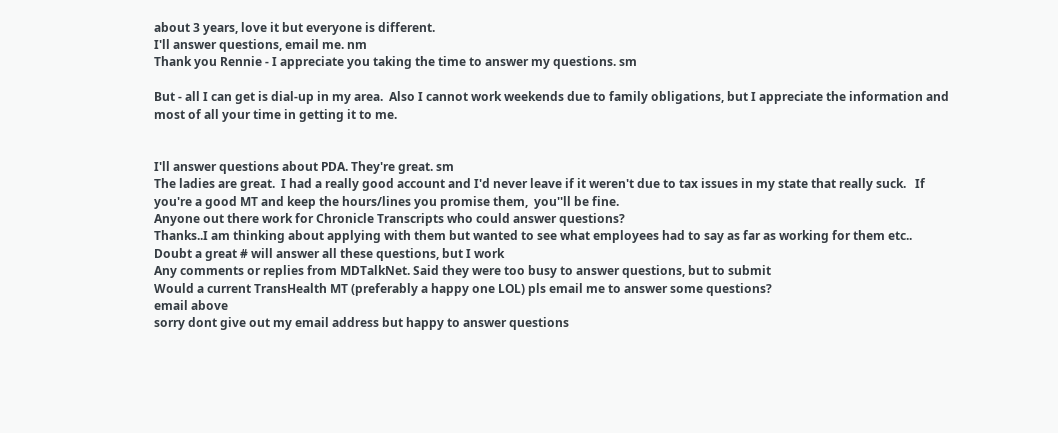about 3 years, love it but everyone is different.
I'll answer questions, email me. nm
Thank you Rennie - I appreciate you taking the time to answer my questions. sm

But - all I can get is dial-up in my area.  Also I cannot work weekends due to family obligations, but I appreciate the information and most of all your time in getting it to me.


I'll answer questions about PDA. They're great. sm
The ladies are great.  I had a really good account and I'd never leave if it weren't due to tax issues in my state that really suck.   If you're a good MT and keep the hours/lines you promise them,  you''ll be fine.
Anyone out there work for Chronicle Transcripts who could answer questions?
Thanks..I am thinking about applying with them but wanted to see what employees had to say as far as working for them etc..
Doubt a great # will answer all these questions, but I work
Any comments or replies from MDTalkNet. Said they were too busy to answer questions, but to submit
Would a current TransHealth MT (preferably a happy one LOL) pls email me to answer some questions?
email above
sorry dont give out my email address but happy to answer questions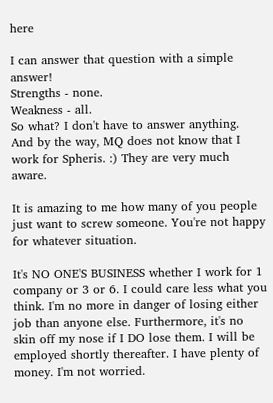here

I can answer that question with a simple answer!
Strengths - none.
Weakness - all.
So what? I don't have to answer anything.
And by the way, MQ does not know that I work for Spheris. :) They are very much aware.

It is amazing to me how many of you people just want to screw someone. You're not happy for whatever situation.

It's NO ONE'S BUSINESS whether I work for 1 company or 3 or 6. I could care less what you think. I'm no more in danger of losing either job than anyone else. Furthermore, it's no skin off my nose if I DO lose them. I will be employed shortly thereafter. I have plenty of money. I'm not worried.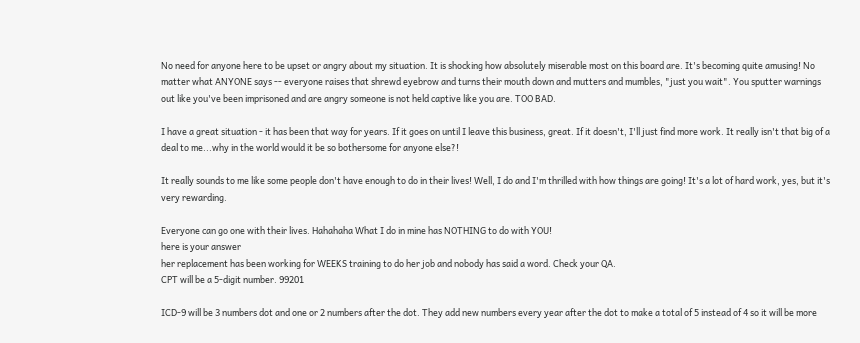No need for anyone here to be upset or angry about my situation. It is shocking how absolutely miserable most on this board are. It's becoming quite amusing! No matter what ANYONE says -- everyone raises that shrewd eyebrow and turns their mouth down and mutters and mumbles, "just you wait". You sputter warnings out like you've been imprisoned and are angry someone is not held captive like you are. TOO BAD.

I have a great situation - it has been that way for years. If it goes on until I leave this business, great. If it doesn't, I'll just find more work. It really isn't that big of a deal to me...why in the world would it be so bothersome for anyone else?!

It really sounds to me like some people don't have enough to do in their lives! Well, I do and I'm thrilled with how things are going! It's a lot of hard work, yes, but it's very rewarding.

Everyone can go one with their lives. Hahahaha What I do in mine has NOTHING to do with YOU!
here is your answer
her replacement has been working for WEEKS training to do her job and nobody has said a word. Check your QA.
CPT will be a 5-digit number. 99201

ICD-9 will be 3 numbers dot and one or 2 numbers after the dot. They add new numbers every year after the dot to make a total of 5 instead of 4 so it will be more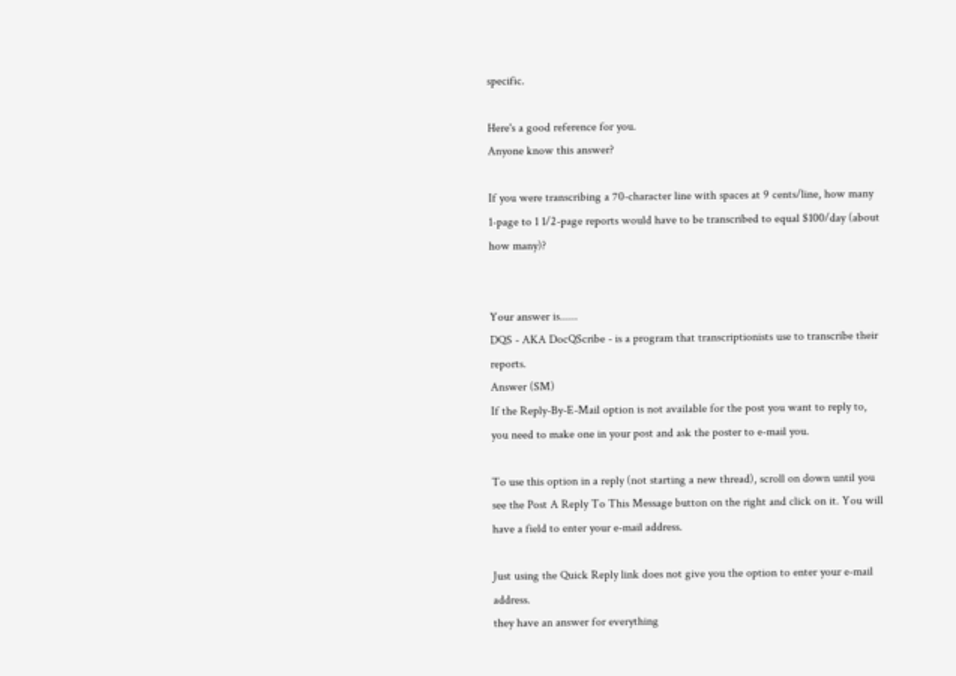specific.

Here's a good reference for you.
Anyone know this answer?

If you were transcribing a 70-character line with spaces at 9 cents/line, how many 1-page to 1 1/2-page reports would have to be transcribed to equal $100/day (about how many)?


Your answer is......
DQS - AKA DocQScribe - is a program that transcriptionists use to transcribe their reports.
Answer (SM)
If the Reply-By-E-Mail option is not available for the post you want to reply to, you need to make one in your post and ask the poster to e-mail you.

To use this option in a reply (not starting a new thread), scroll on down until you see the Post A Reply To This Message button on the right and click on it. You will have a field to enter your e-mail address.

Just using the Quick Reply link does not give you the option to enter your e-mail address.
they have an answer for everything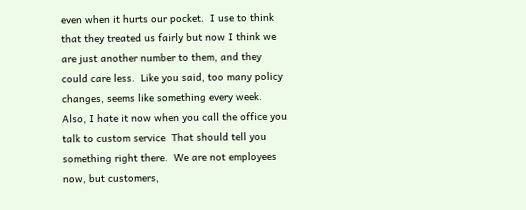even when it hurts our pocket.  I use to think that they treated us fairly but now I think we are just another number to them, and they could care less.  Like you said, too many policy changes, seems like something every week.  Also, I hate it now when you call the office you talk to custom service  That should tell you something right there.  We are not employees now, but customers,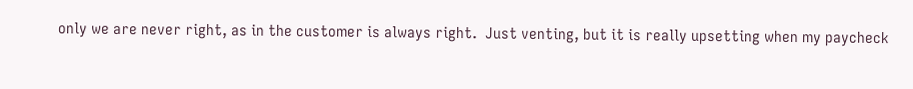only we are never right, as in the customer is always right.  Just venting, but it is really upsetting when my paycheck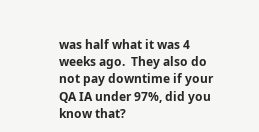was half what it was 4 weeks ago.  They also do not pay downtime if your QA IA under 97%, did you know that?